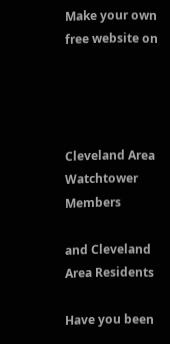Make your own free website on




Cleveland Area Watchtower Members

and Cleveland Area Residents

Have you been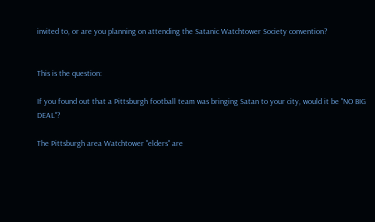invited to, or are you planning on attending the Satanic Watchtower Society convention?


This is the question:

If you found out that a Pittsburgh football team was bringing Satan to your city, would it be "NO BIG DEAL"?

The Pittsburgh area Watchtower "elders" are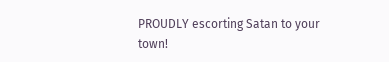PROUDLY escorting Satan to your town!